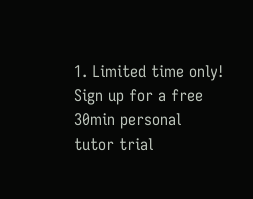1. Limited time only! Sign up for a free 30min personal tutor trial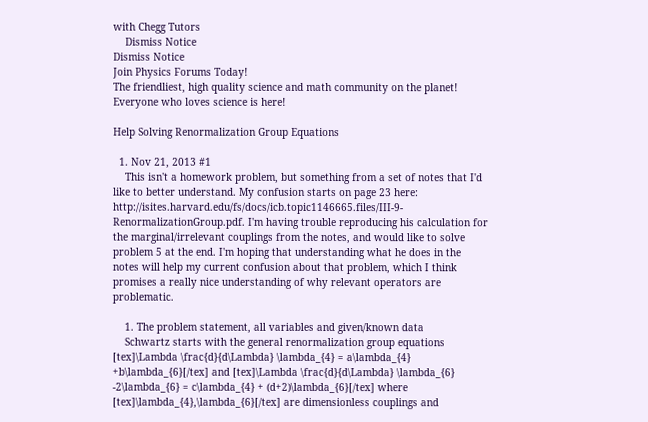with Chegg Tutors
    Dismiss Notice
Dismiss Notice
Join Physics Forums Today!
The friendliest, high quality science and math community on the planet! Everyone who loves science is here!

Help Solving Renormalization Group Equations

  1. Nov 21, 2013 #1
    This isn't a homework problem, but something from a set of notes that I'd like to better understand. My confusion starts on page 23 here: http://isites.harvard.edu/fs/docs/icb.topic1146665.files/III-9-RenormalizationGroup.pdf. I'm having trouble reproducing his calculation for the marginal/irrelevant couplings from the notes, and would like to solve problem 5 at the end. I'm hoping that understanding what he does in the notes will help my current confusion about that problem, which I think promises a really nice understanding of why relevant operators are problematic.

    1. The problem statement, all variables and given/known data
    Schwartz starts with the general renormalization group equations [tex]\Lambda \frac{d}{d\Lambda} \lambda_{4} = a\lambda_{4} +b\lambda_{6}[/tex] and [tex]\Lambda \frac{d}{d\Lambda} \lambda_{6} -2\lambda_{6} = c\lambda_{4} + (d+2)\lambda_{6}[/tex] where [tex]\lambda_{4},\lambda_{6}[/tex] are dimensionless couplings and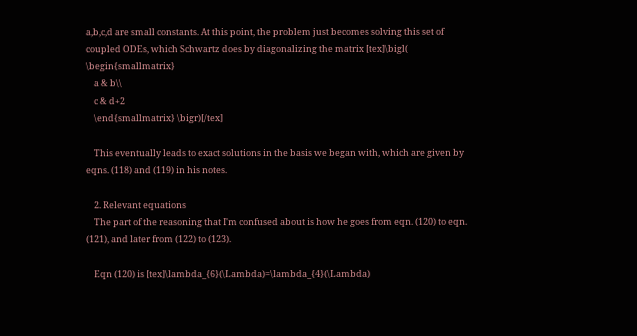a,b,c,d are small constants. At this point, the problem just becomes solving this set of coupled ODEs, which Schwartz does by diagonalizing the matrix [tex]\bigl( \begin{smallmatrix}
    a & b\\
    c & d+2
    \end{smallmatrix} \bigr)[/tex]

    This eventually leads to exact solutions in the basis we began with, which are given by eqns. (118) and (119) in his notes.

    2. Relevant equations
    The part of the reasoning that I'm confused about is how he goes from eqn. (120) to eqn. (121), and later from (122) to (123).

    Eqn (120) is [tex]\lambda_{6}(\Lambda)=\lambda_{4}(\Lambda)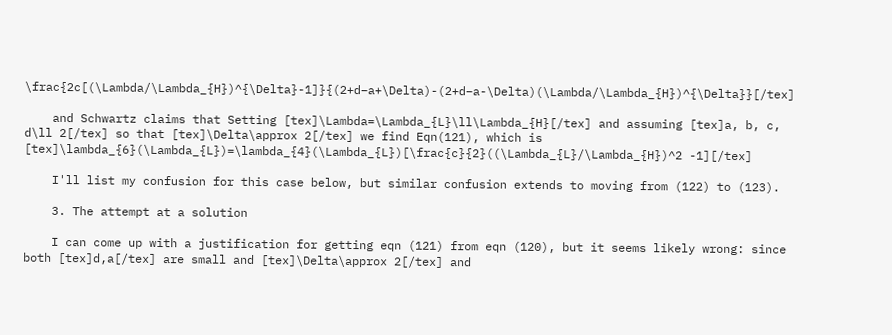\frac{2c[(\Lambda/\Lambda_{H})^{\Delta}-1]}{(2+d−a+\Delta)-(2+d−a-\Delta)(\Lambda/\Lambda_{H})^{\Delta}}[/tex]

    and Schwartz claims that Setting [tex]\Lambda=\Lambda_{L}\ll\Lambda_{H}[/tex] and assuming [tex]a, b, c, d\ll 2[/tex] so that [tex]\Delta\approx 2[/tex] we find Eqn(121), which is [tex]\lambda_{6}(\Lambda_{L})=\lambda_{4}(\Lambda_{L})[\frac{c}{2}((\Lambda_{L}/\Lambda_{H})^2 -1][/tex]

    I'll list my confusion for this case below, but similar confusion extends to moving from (122) to (123).

    3. The attempt at a solution

    I can come up with a justification for getting eqn (121) from eqn (120), but it seems likely wrong: since both [tex]d,a[/tex] are small and [tex]\Delta\approx 2[/tex] and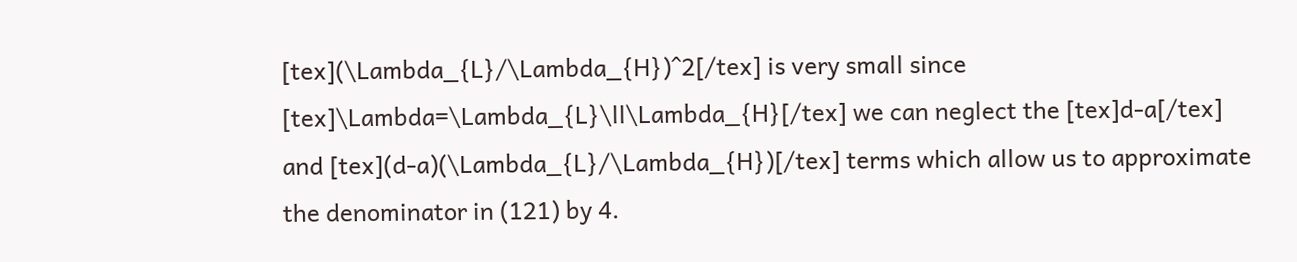[tex](\Lambda_{L}/\Lambda_{H})^2[/tex] is very small since [tex]\Lambda=\Lambda_{L}\ll\Lambda_{H}[/tex] we can neglect the [tex]d-a[/tex] and [tex](d-a)(\Lambda_{L}/\Lambda_{H})[/tex] terms which allow us to approximate the denominator in (121) by 4.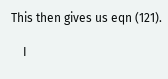This then gives us eqn (121).

    I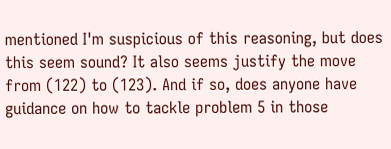mentioned I'm suspicious of this reasoning, but does this seem sound? It also seems justify the move from (122) to (123). And if so, does anyone have guidance on how to tackle problem 5 in those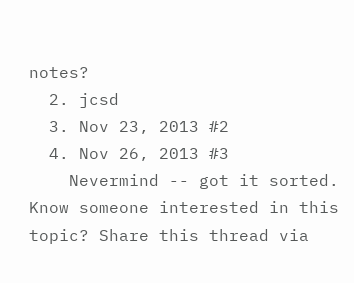notes?
  2. jcsd
  3. Nov 23, 2013 #2
  4. Nov 26, 2013 #3
    Nevermind -- got it sorted.
Know someone interested in this topic? Share this thread via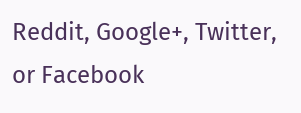Reddit, Google+, Twitter, or Facebook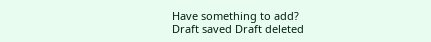Have something to add?
Draft saved Draft deleted